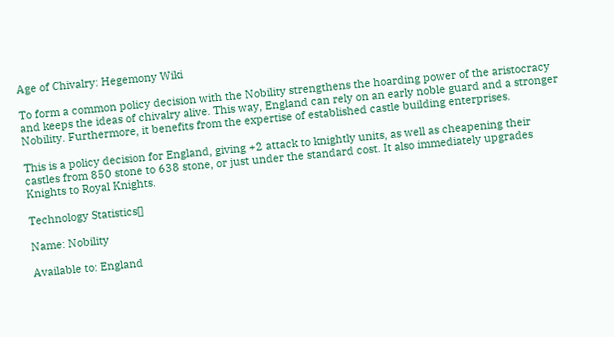Age of Chivalry: Hegemony Wiki

To form a common policy decision with the Nobility strengthens the hoarding power of the aristocracy and keeps the ideas of chivalry alive. This way, England can rely on an early noble guard and a stronger Nobility. Furthermore, it benefits from the expertise of established castle building enterprises.

This is a policy decision for England, giving +2 attack to knightly units, as well as cheapening their castles from 850 stone to 638 stone, or just under the standard cost. It also immediately upgrades Knights to Royal Knights.

Technology Statistics[]

Name: Nobility

Available to: England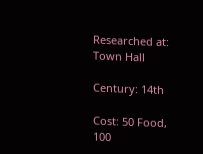Researched at: Town Hall

Century: 14th

Cost: 50 Food, 100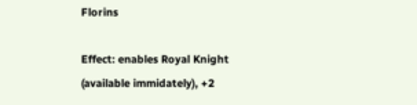Florins

Effect: enables Royal Knight (available immidately), +2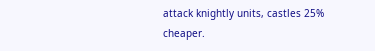attack knightly units, castles 25% cheaper.